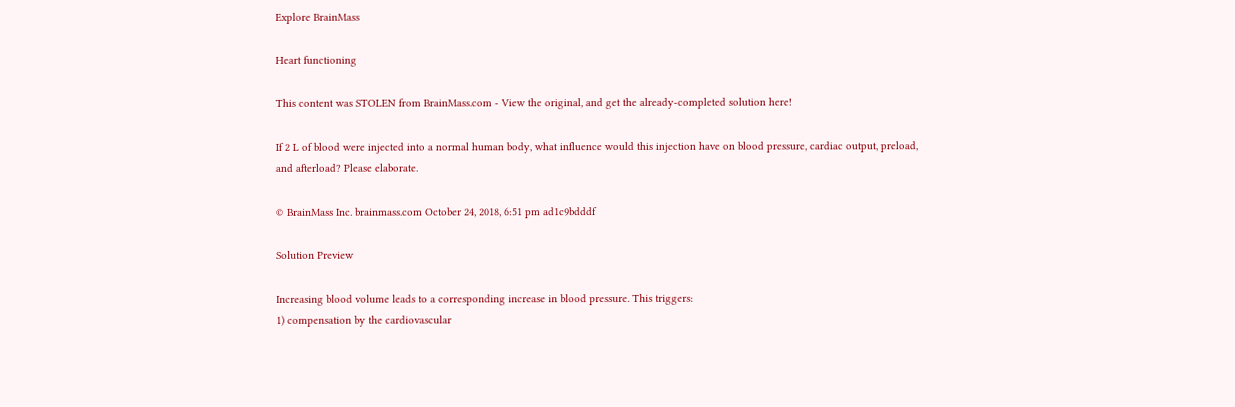Explore BrainMass

Heart functioning

This content was STOLEN from BrainMass.com - View the original, and get the already-completed solution here!

If 2 L of blood were injected into a normal human body, what influence would this injection have on blood pressure, cardiac output, preload, and afterload? Please elaborate.

© BrainMass Inc. brainmass.com October 24, 2018, 6:51 pm ad1c9bdddf

Solution Preview

Increasing blood volume leads to a corresponding increase in blood pressure. This triggers:
1) compensation by the cardiovascular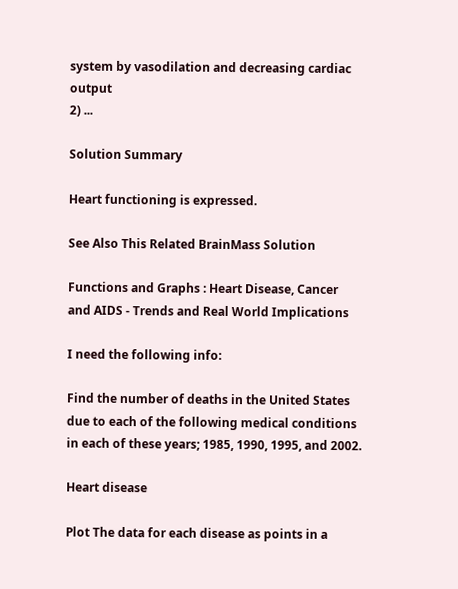system by vasodilation and decreasing cardiac output
2) ...

Solution Summary

Heart functioning is expressed.

See Also This Related BrainMass Solution

Functions and Graphs : Heart Disease, Cancer and AIDS - Trends and Real World Implications

I need the following info:

Find the number of deaths in the United States due to each of the following medical conditions in each of these years; 1985, 1990, 1995, and 2002.

Heart disease

Plot The data for each disease as points in a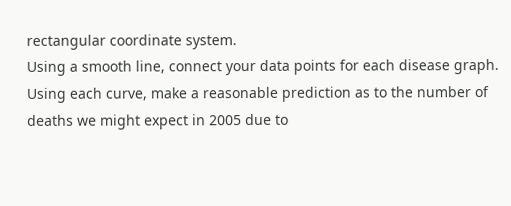rectangular coordinate system.
Using a smooth line, connect your data points for each disease graph.
Using each curve, make a reasonable prediction as to the number of deaths we might expect in 2005 due to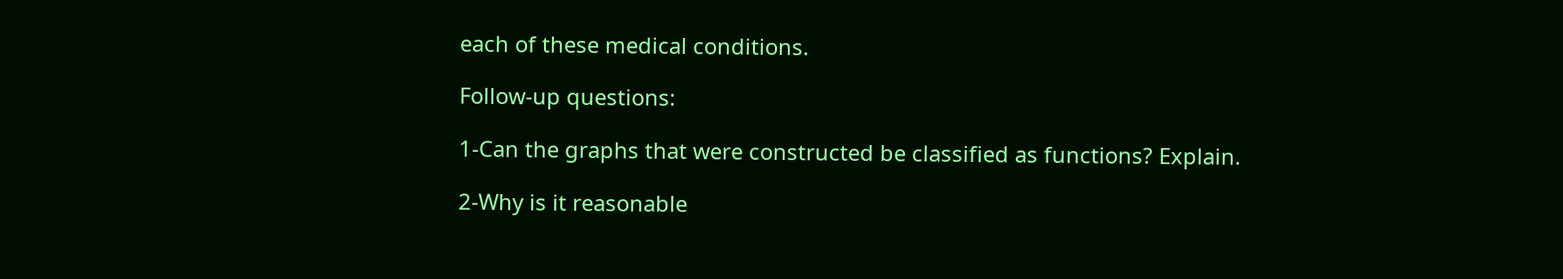each of these medical conditions.

Follow-up questions:

1-Can the graphs that were constructed be classified as functions? Explain.

2-Why is it reasonable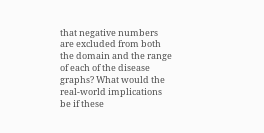that negative numbers are excluded from both the domain and the range of each of the disease graphs? What would the real-world implications be if these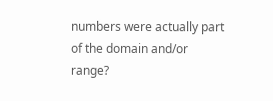numbers were actually part of the domain and/or range?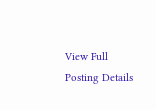View Full Posting Details